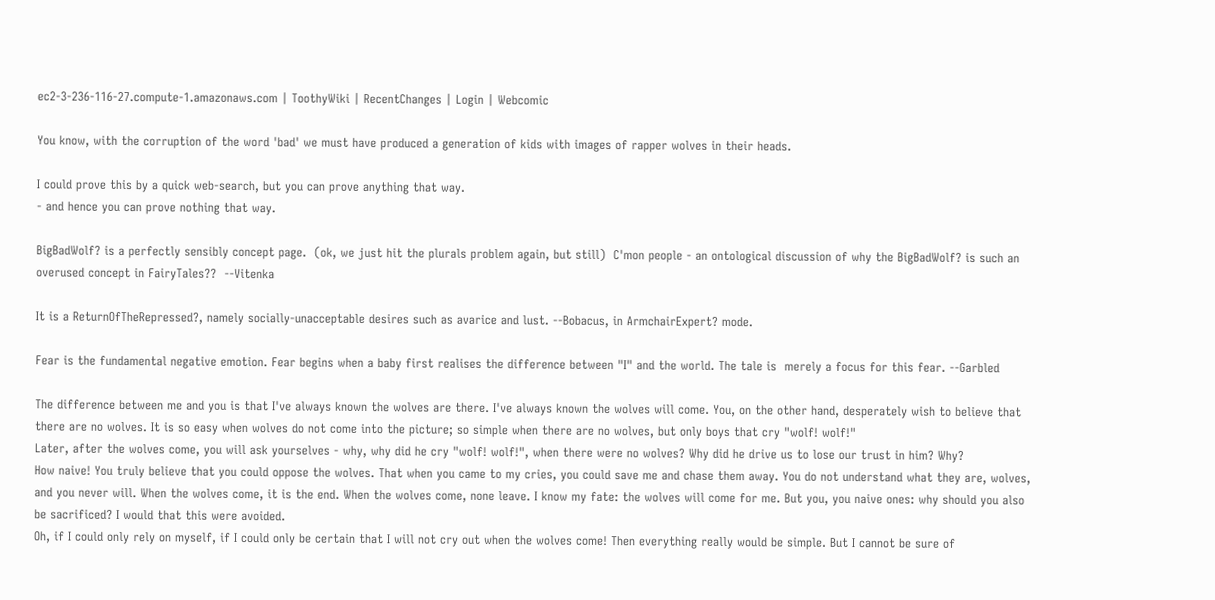ec2-3-236-116-27.compute-1.amazonaws.com | ToothyWiki | RecentChanges | Login | Webcomic

You know, with the corruption of the word 'bad' we must have produced a generation of kids with images of rapper wolves in their heads.

I could prove this by a quick web-search, but you can prove anything that way.
- and hence you can prove nothing that way.

BigBadWolf? is a perfectly sensibly concept page.  (ok, we just hit the plurals problem again, but still)  C'mon people - an ontological discussion of why the BigBadWolf? is such an overused concept in FairyTales??  --Vitenka

It is a ReturnOfTheRepressed?, namely socially-unacceptable desires such as avarice and lust. --Bobacus, in ArmchairExpert? mode.

Fear is the fundamental negative emotion. Fear begins when a baby first realises the difference between "I" and the world. The tale is  merely a focus for this fear. --Garbled

The difference between me and you is that I've always known the wolves are there. I've always known the wolves will come. You, on the other hand, desperately wish to believe that there are no wolves. It is so easy when wolves do not come into the picture; so simple when there are no wolves, but only boys that cry "wolf! wolf!"
Later, after the wolves come, you will ask yourselves - why, why did he cry "wolf! wolf!", when there were no wolves? Why did he drive us to lose our trust in him? Why?
How naive! You truly believe that you could oppose the wolves. That when you came to my cries, you could save me and chase them away. You do not understand what they are, wolves, and you never will. When the wolves come, it is the end. When the wolves come, none leave. I know my fate: the wolves will come for me. But you, you naive ones: why should you also be sacrificed? I would that this were avoided.
Oh, if I could only rely on myself, if I could only be certain that I will not cry out when the wolves come! Then everything really would be simple. But I cannot be sure of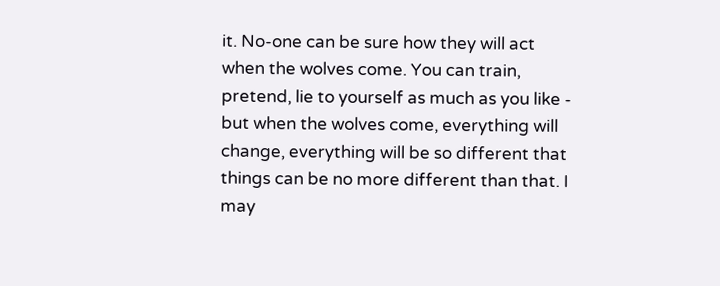it. No-one can be sure how they will act when the wolves come. You can train, pretend, lie to yourself as much as you like - but when the wolves come, everything will change, everything will be so different that things can be no more different than that. I may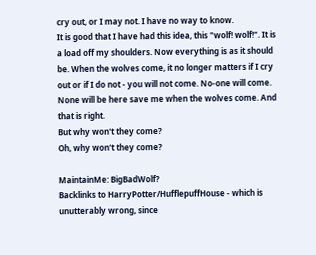cry out, or I may not. I have no way to know.
It is good that I have had this idea, this "wolf! wolf!". It is a load off my shoulders. Now everything is as it should be. When the wolves come, it no longer matters if I cry out or if I do not - you will not come. No-one will come. None will be here save me when the wolves come. And that is right.
But why won't they come?
Oh, why won't they come?

MaintainMe: BigBadWolf?
Backlinks to HarryPotter/HufflepuffHouse - which is unutterably wrong, since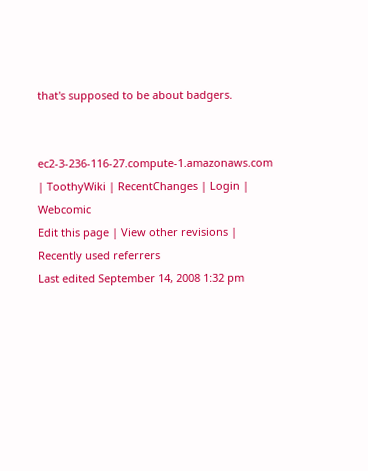that's supposed to be about badgers.


ec2-3-236-116-27.compute-1.amazonaws.com | ToothyWiki | RecentChanges | Login | Webcomic
Edit this page | View other revisions | Recently used referrers
Last edited September 14, 2008 1:32 pm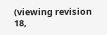(viewing revision 18,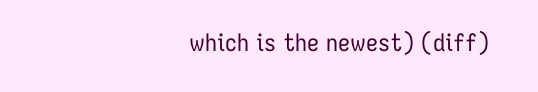which is the newest) (diff)